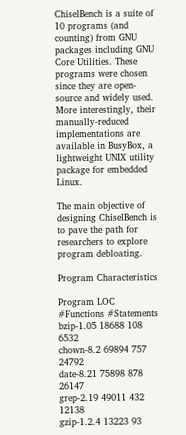ChiselBench is a suite of 10 programs (and counting) from GNU packages including GNU Core Utilities. These programs were chosen since they are open-source and widely used. More interestingly, their manually-reduced implementations are available in BusyBox, a lightweight UNIX utility package for embedded Linux.

The main objective of designing ChiselBench is to pave the path for researchers to explore program debloating.

Program Characteristics

Program LOC #Functions #Statements
bzip-1.05 18688 108 6532
chown-8.2 69894 757 24792
date-8.21 75898 878 26147
grep-2.19 49011 432 12138
gzip-1.2.4 13223 93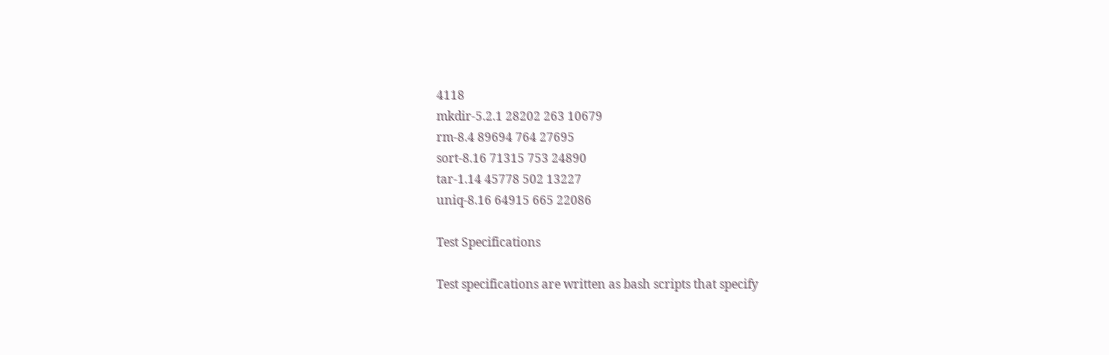4118
mkdir-5.2.1 28202 263 10679
rm-8.4 89694 764 27695
sort-8.16 71315 753 24890
tar-1.14 45778 502 13227
uniq-8.16 64915 665 22086

Test Specifications

Test specifications are written as bash scripts that specify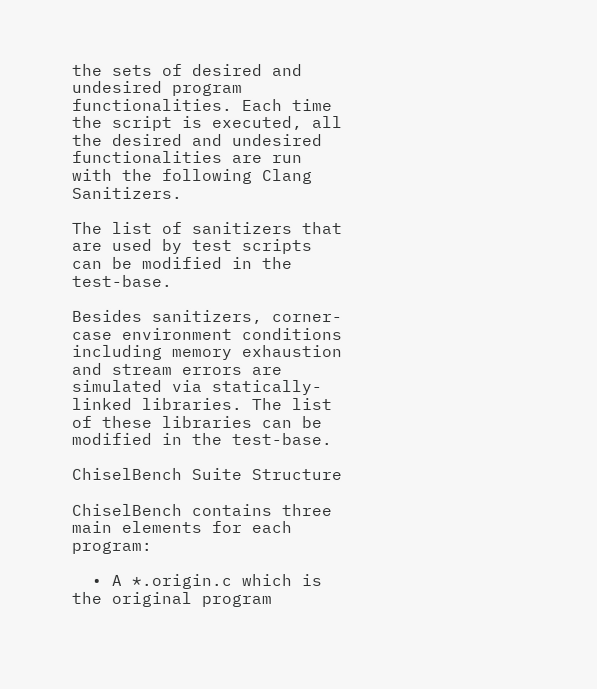the sets of desired and undesired program functionalities. Each time the script is executed, all the desired and undesired functionalities are run with the following Clang Sanitizers.

The list of sanitizers that are used by test scripts can be modified in the test-base.

Besides sanitizers, corner-case environment conditions including memory exhaustion and stream errors are simulated via statically-linked libraries. The list of these libraries can be modified in the test-base.

ChiselBench Suite Structure

ChiselBench contains three main elements for each program:

  • A *.origin.c which is the original program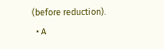(before reduction).
  • A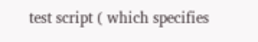test script ( which specifies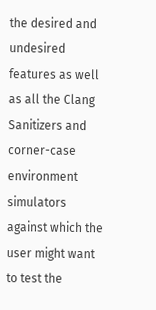the desired and undesired features as well as all the Clang Sanitizers and corner-case environment simulators against which the user might want to test the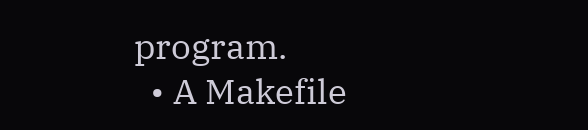program.
  • A Makefile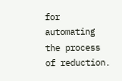for automating the process of reduction.